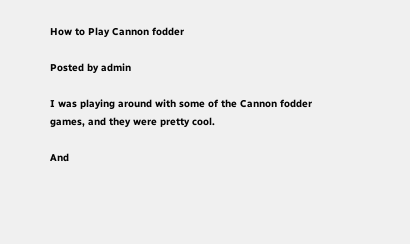How to Play Cannon fodder

Posted by admin

I was playing around with some of the Cannon fodder games, and they were pretty cool.

And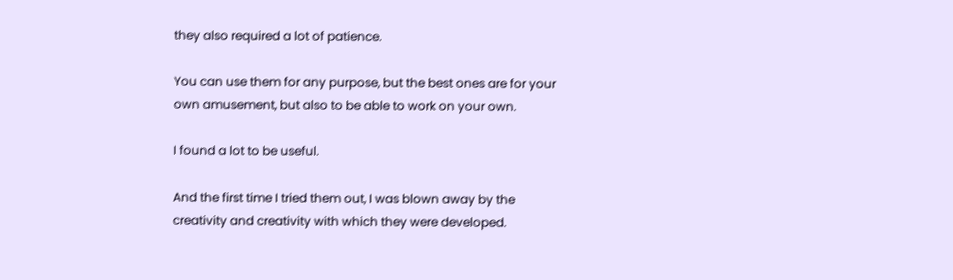they also required a lot of patience.

You can use them for any purpose, but the best ones are for your own amusement, but also to be able to work on your own.

I found a lot to be useful.

And the first time I tried them out, I was blown away by the creativity and creativity with which they were developed.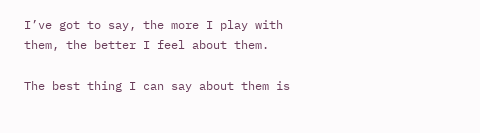I’ve got to say, the more I play with them, the better I feel about them.

The best thing I can say about them is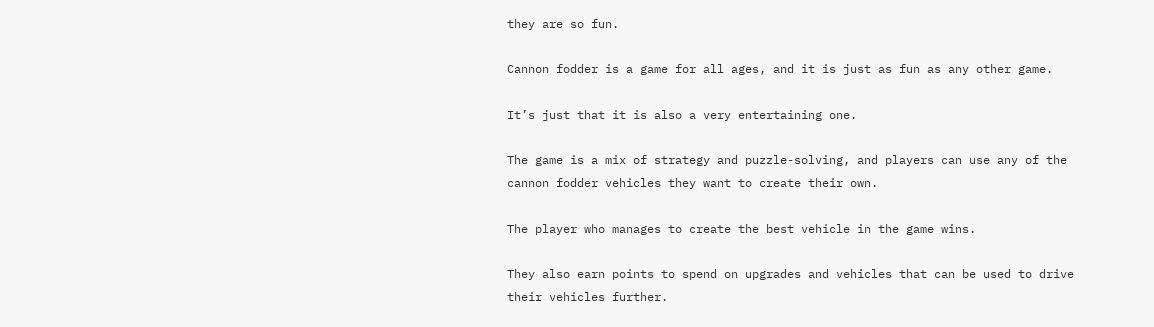they are so fun.

Cannon fodder is a game for all ages, and it is just as fun as any other game.

It’s just that it is also a very entertaining one.

The game is a mix of strategy and puzzle-solving, and players can use any of the cannon fodder vehicles they want to create their own.

The player who manages to create the best vehicle in the game wins.

They also earn points to spend on upgrades and vehicles that can be used to drive their vehicles further.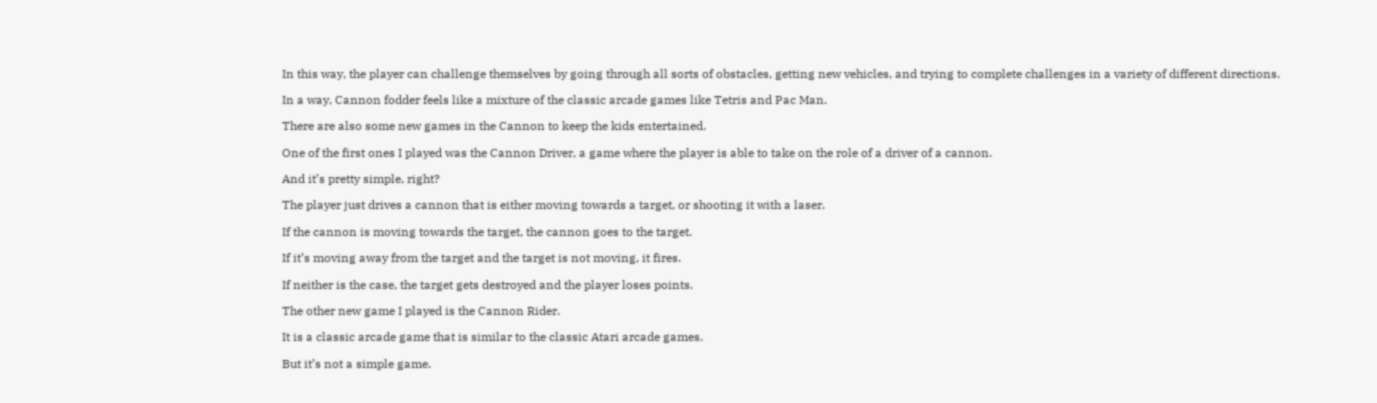In this way, the player can challenge themselves by going through all sorts of obstacles, getting new vehicles, and trying to complete challenges in a variety of different directions.

In a way, Cannon fodder feels like a mixture of the classic arcade games like Tetris and Pac Man.

There are also some new games in the Cannon to keep the kids entertained.

One of the first ones I played was the Cannon Driver, a game where the player is able to take on the role of a driver of a cannon.

And it’s pretty simple, right?

The player just drives a cannon that is either moving towards a target, or shooting it with a laser.

If the cannon is moving towards the target, the cannon goes to the target.

If it’s moving away from the target and the target is not moving, it fires.

If neither is the case, the target gets destroyed and the player loses points.

The other new game I played is the Cannon Rider.

It is a classic arcade game that is similar to the classic Atari arcade games.

But it’s not a simple game.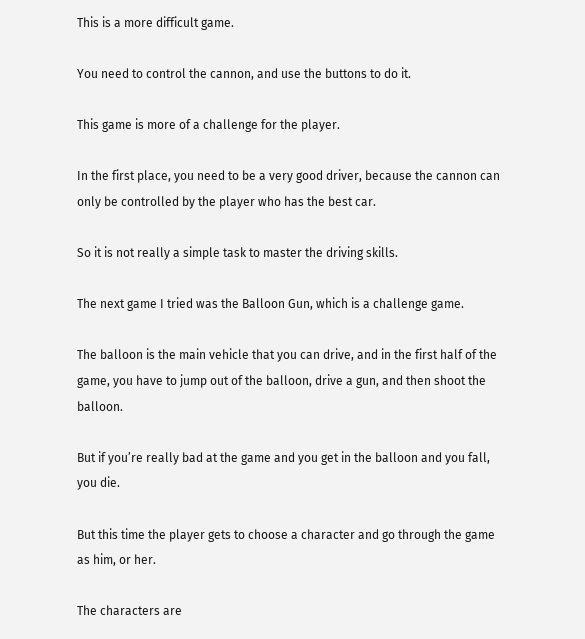This is a more difficult game.

You need to control the cannon, and use the buttons to do it.

This game is more of a challenge for the player.

In the first place, you need to be a very good driver, because the cannon can only be controlled by the player who has the best car.

So it is not really a simple task to master the driving skills.

The next game I tried was the Balloon Gun, which is a challenge game.

The balloon is the main vehicle that you can drive, and in the first half of the game, you have to jump out of the balloon, drive a gun, and then shoot the balloon.

But if you’re really bad at the game and you get in the balloon and you fall, you die.

But this time the player gets to choose a character and go through the game as him, or her.

The characters are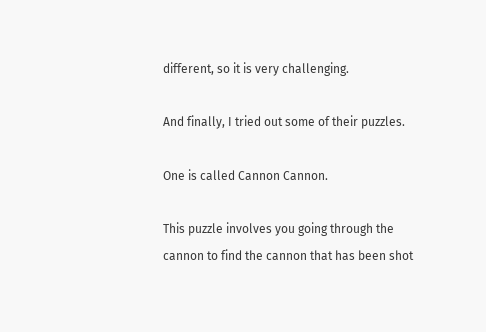different, so it is very challenging.

And finally, I tried out some of their puzzles.

One is called Cannon Cannon.

This puzzle involves you going through the cannon to find the cannon that has been shot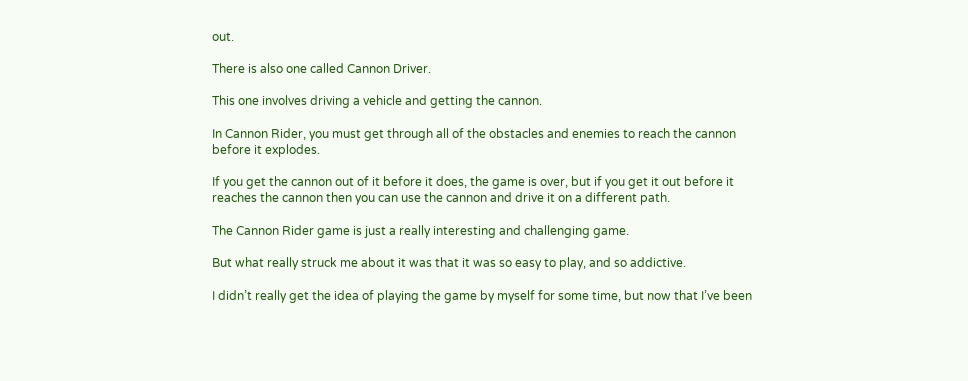out.

There is also one called Cannon Driver.

This one involves driving a vehicle and getting the cannon.

In Cannon Rider, you must get through all of the obstacles and enemies to reach the cannon before it explodes.

If you get the cannon out of it before it does, the game is over, but if you get it out before it reaches the cannon then you can use the cannon and drive it on a different path.

The Cannon Rider game is just a really interesting and challenging game.

But what really struck me about it was that it was so easy to play, and so addictive.

I didn’t really get the idea of playing the game by myself for some time, but now that I’ve been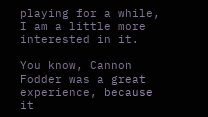playing for a while, I am a little more interested in it.

You know, Cannon Fodder was a great experience, because it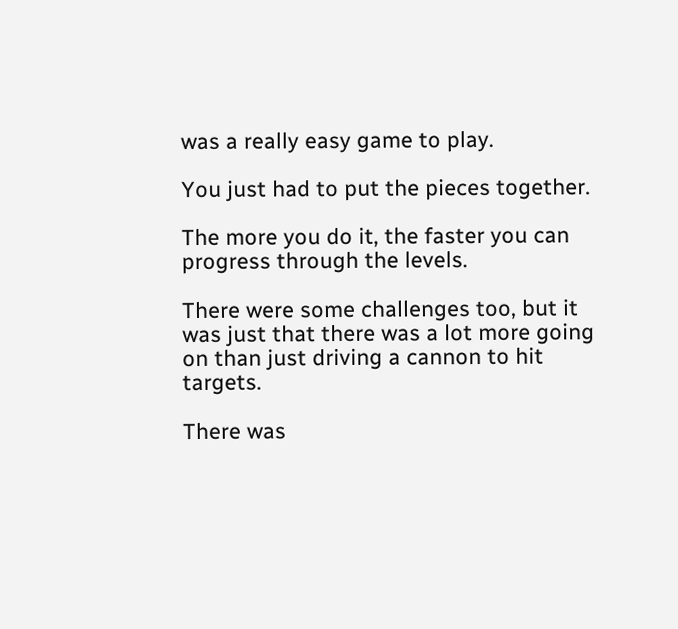was a really easy game to play.

You just had to put the pieces together.

The more you do it, the faster you can progress through the levels.

There were some challenges too, but it was just that there was a lot more going on than just driving a cannon to hit targets.

There was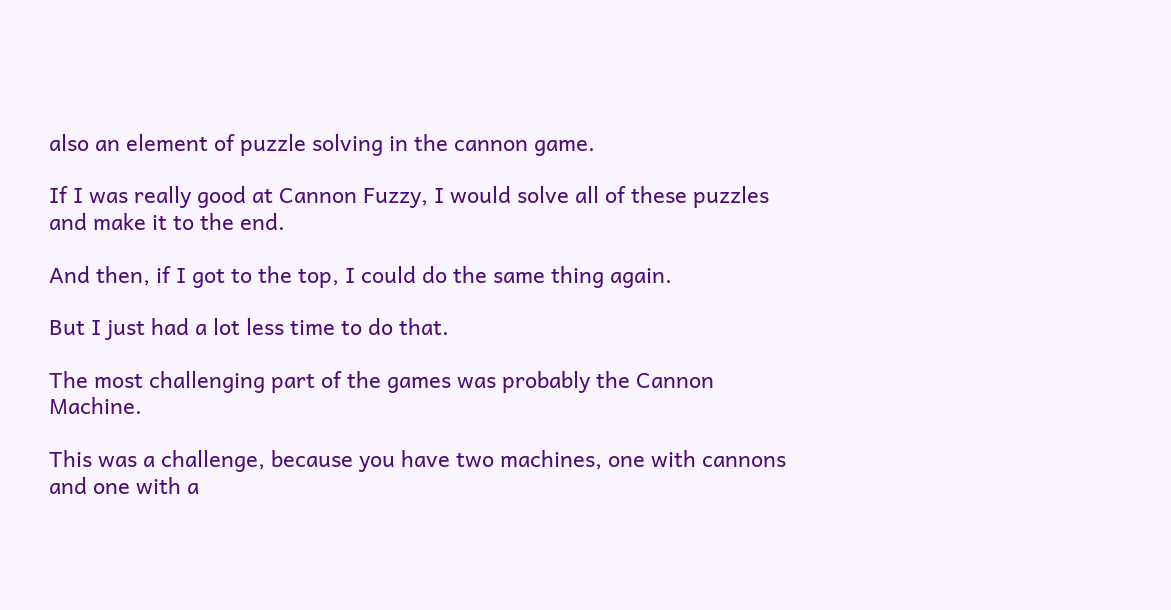also an element of puzzle solving in the cannon game.

If I was really good at Cannon Fuzzy, I would solve all of these puzzles and make it to the end.

And then, if I got to the top, I could do the same thing again.

But I just had a lot less time to do that.

The most challenging part of the games was probably the Cannon Machine.

This was a challenge, because you have two machines, one with cannons and one with a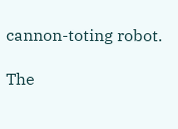cannon-toting robot.

The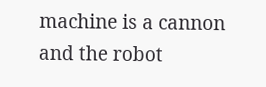machine is a cannon and the robot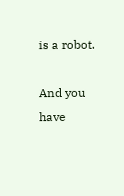is a robot.

And you have